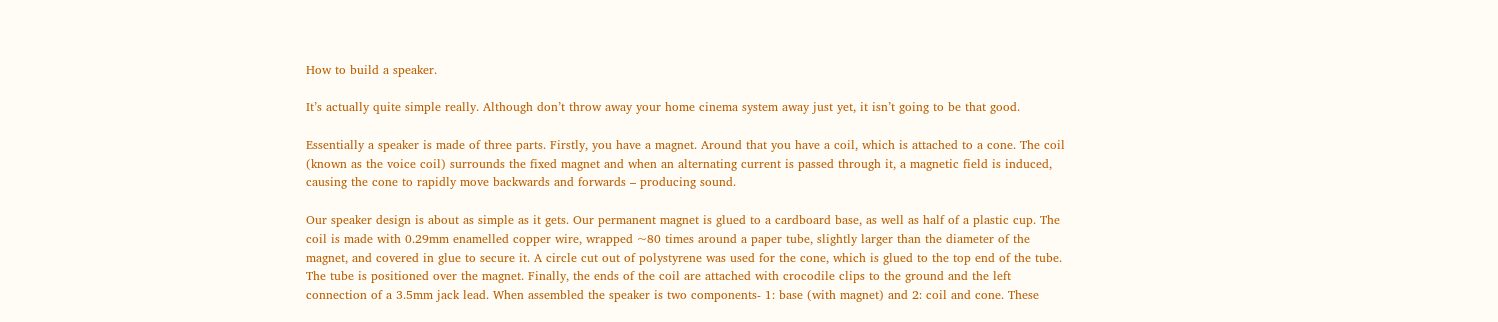How to build a speaker.

It’s actually quite simple really. Although don’t throw away your home cinema system away just yet, it isn’t going to be that good.

Essentially a speaker is made of three parts. Firstly, you have a magnet. Around that you have a coil, which is attached to a cone. The coil (known as the voice coil) surrounds the fixed magnet and when an alternating current is passed through it, a magnetic field is induced, causing the cone to rapidly move backwards and forwards – producing sound.

Our speaker design is about as simple as it gets. Our permanent magnet is glued to a cardboard base, as well as half of a plastic cup. The coil is made with 0.29mm enamelled copper wire, wrapped ~80 times around a paper tube, slightly larger than the diameter of the magnet, and covered in glue to secure it. A circle cut out of polystyrene was used for the cone, which is glued to the top end of the tube. The tube is positioned over the magnet. Finally, the ends of the coil are attached with crocodile clips to the ground and the left connection of a 3.5mm jack lead. When assembled the speaker is two components- 1: base (with magnet) and 2: coil and cone. These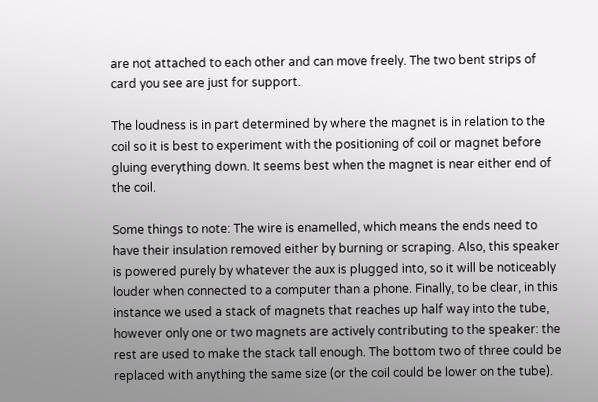are not attached to each other and can move freely. The two bent strips of card you see are just for support.

The loudness is in part determined by where the magnet is in relation to the coil so it is best to experiment with the positioning of coil or magnet before gluing everything down. It seems best when the magnet is near either end of the coil.

Some things to note: The wire is enamelled, which means the ends need to have their insulation removed either by burning or scraping. Also, this speaker is powered purely by whatever the aux is plugged into, so it will be noticeably louder when connected to a computer than a phone. Finally, to be clear, in this instance we used a stack of magnets that reaches up half way into the tube, however only one or two magnets are actively contributing to the speaker: the rest are used to make the stack tall enough. The bottom two of three could be replaced with anything the same size (or the coil could be lower on the tube).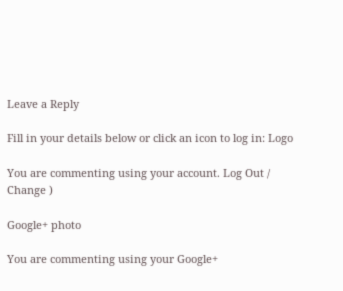Leave a Reply

Fill in your details below or click an icon to log in: Logo

You are commenting using your account. Log Out /  Change )

Google+ photo

You are commenting using your Google+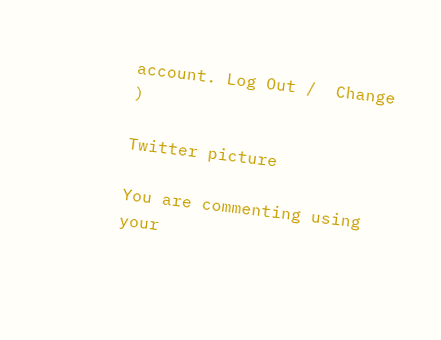account. Log Out /  Change )

Twitter picture

You are commenting using your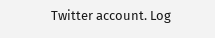Twitter account. Log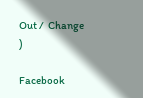Out /  Change )

Facebook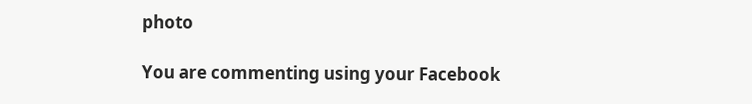photo

You are commenting using your Facebook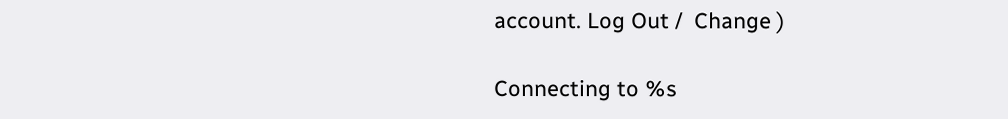account. Log Out /  Change )

Connecting to %s